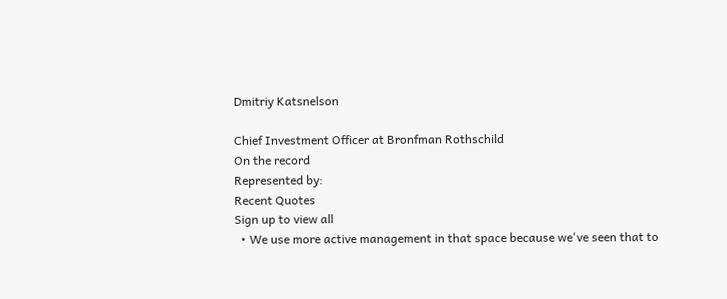Dmitriy Katsnelson

Chief Investment Officer at Bronfman Rothschild
On the record
Represented by:
Recent Quotes
Sign up to view all
  • We use more active management in that space because we've seen that to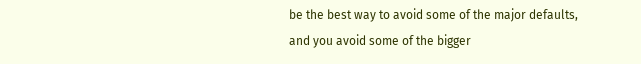be the best way to avoid some of the major defaults, and you avoid some of the bigger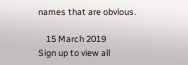names that are obvious.

    15 March 2019
Sign up to view all